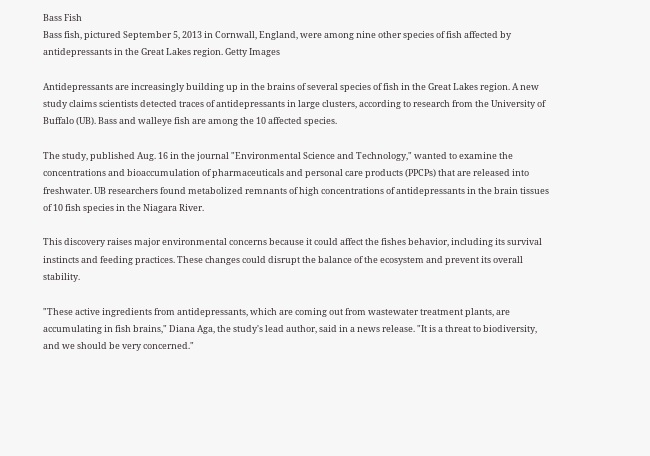Bass Fish
Bass fish, pictured September 5, 2013 in Cornwall, England, were among nine other species of fish affected by antidepressants in the Great Lakes region. Getty Images

Antidepressants are increasingly building up in the brains of several species of fish in the Great Lakes region. A new study claims scientists detected traces of antidepressants in large clusters, according to research from the University of Buffalo (UB). Bass and walleye fish are among the 10 affected species.

The study, published Aug. 16 in the journal "Environmental Science and Technology," wanted to examine the concentrations and bioaccumulation of pharmaceuticals and personal care products (PPCPs) that are released into freshwater. UB researchers found metabolized remnants of high concentrations of antidepressants in the brain tissues of 10 fish species in the Niagara River.

This discovery raises major environmental concerns because it could affect the fishes behavior, including its survival instincts and feeding practices. These changes could disrupt the balance of the ecosystem and prevent its overall stability.

"These active ingredients from antidepressants, which are coming out from wastewater treatment plants, are accumulating in fish brains," Diana Aga, the study's lead author, said in a news release. "It is a threat to biodiversity, and we should be very concerned."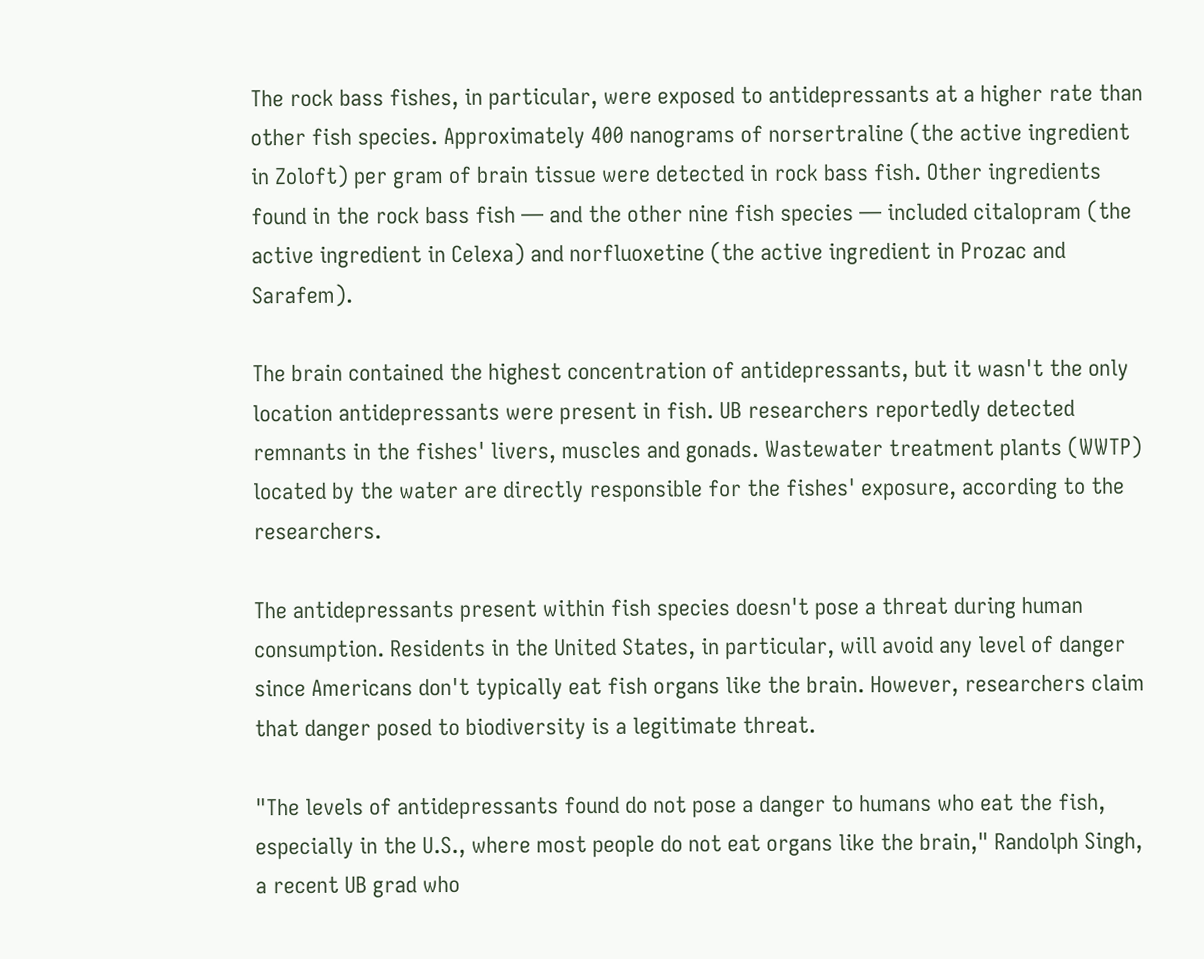The rock bass fishes, in particular, were exposed to antidepressants at a higher rate than other fish species. Approximately 400 nanograms of norsertraline (the active ingredient in Zoloft) per gram of brain tissue were detected in rock bass fish. Other ingredients found in the rock bass fish — and the other nine fish species — included citalopram (the active ingredient in Celexa) and norfluoxetine (the active ingredient in Prozac and Sarafem).

The brain contained the highest concentration of antidepressants, but it wasn't the only location antidepressants were present in fish. UB researchers reportedly detected remnants in the fishes' livers, muscles and gonads. Wastewater treatment plants (WWTP) located by the water are directly responsible for the fishes' exposure, according to the researchers.

The antidepressants present within fish species doesn't pose a threat during human consumption. Residents in the United States, in particular, will avoid any level of danger since Americans don't typically eat fish organs like the brain. However, researchers claim that danger posed to biodiversity is a legitimate threat.

"The levels of antidepressants found do not pose a danger to humans who eat the fish, especially in the U.S., where most people do not eat organs like the brain," Randolph Singh, a recent UB grad who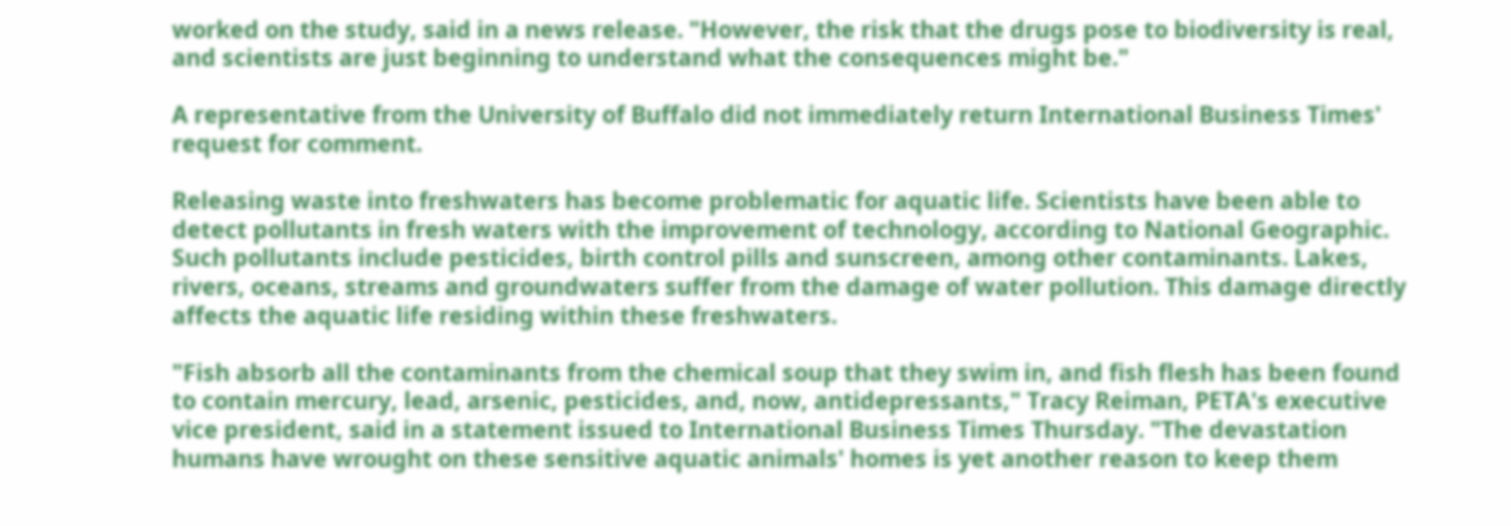worked on the study, said in a news release. "However, the risk that the drugs pose to biodiversity is real, and scientists are just beginning to understand what the consequences might be."

A representative from the University of Buffalo did not immediately return International Business Times' request for comment.

Releasing waste into freshwaters has become problematic for aquatic life. Scientists have been able to detect pollutants in fresh waters with the improvement of technology, according to National Geographic. Such pollutants include pesticides, birth control pills and sunscreen, among other contaminants. Lakes, rivers, oceans, streams and groundwaters suffer from the damage of water pollution. This damage directly affects the aquatic life residing within these freshwaters.

"Fish absorb all the contaminants from the chemical soup that they swim in, and fish flesh has been found to contain mercury, lead, arsenic, pesticides, and, now, antidepressants," Tracy Reiman, PETA's executive vice president, said in a statement issued to International Business Times Thursday. "The devastation humans have wrought on these sensitive aquatic animals' homes is yet another reason to keep them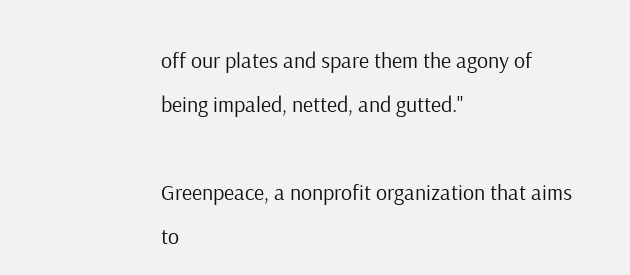off our plates and spare them the agony of being impaled, netted, and gutted."

Greenpeace, a nonprofit organization that aims to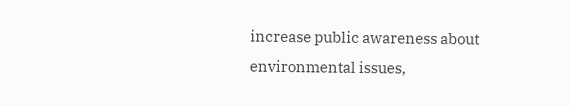increase public awareness about environmental issues,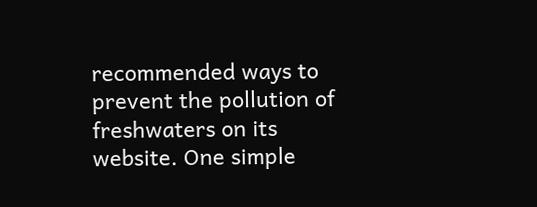recommended ways to prevent the pollution of freshwaters on its website. One simple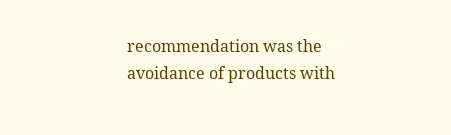recommendation was the avoidance of products with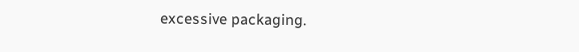excessive packaging.